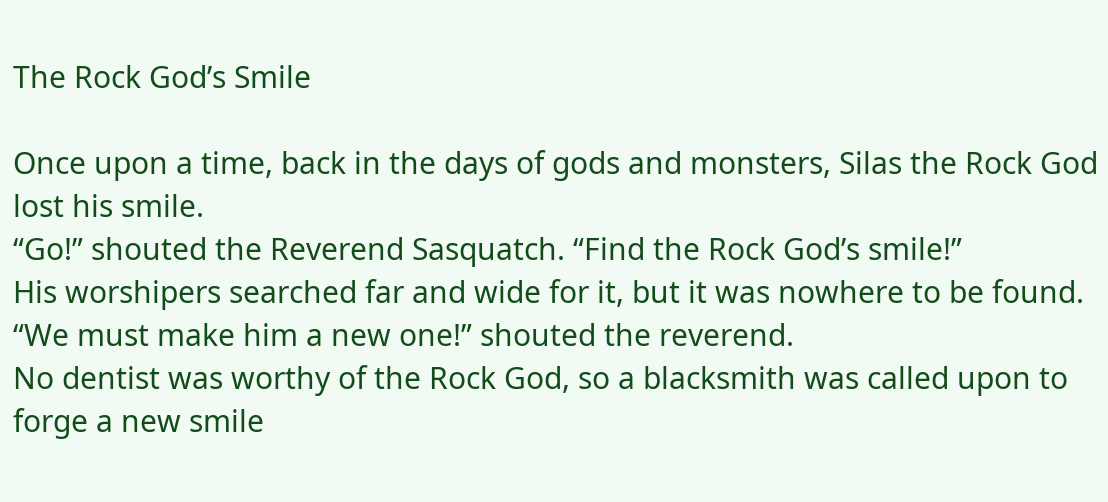The Rock God’s Smile

Once upon a time, back in the days of gods and monsters, Silas the Rock God lost his smile.
“Go!” shouted the Reverend Sasquatch. “Find the Rock God’s smile!”
His worshipers searched far and wide for it, but it was nowhere to be found.
“We must make him a new one!” shouted the reverend.
No dentist was worthy of the Rock God, so a blacksmith was called upon to forge a new smile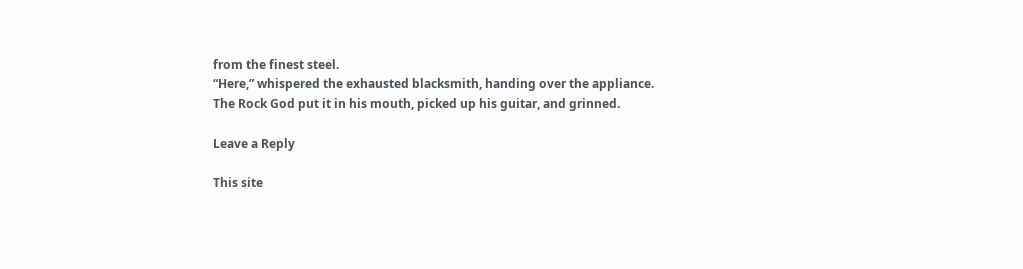from the finest steel.
“Here,” whispered the exhausted blacksmith, handing over the appliance.
The Rock God put it in his mouth, picked up his guitar, and grinned.

Leave a Reply

This site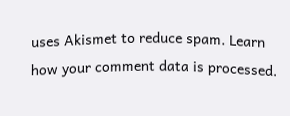uses Akismet to reduce spam. Learn how your comment data is processed.